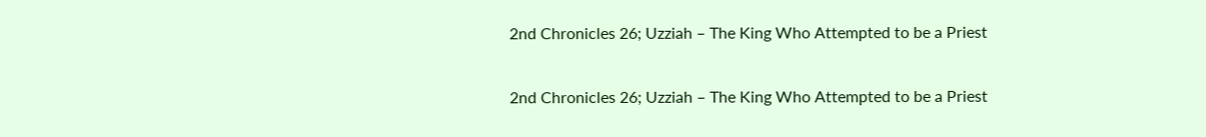2nd Chronicles 26; Uzziah – The King Who Attempted to be a Priest

2nd Chronicles 26; Uzziah – The King Who Attempted to be a Priest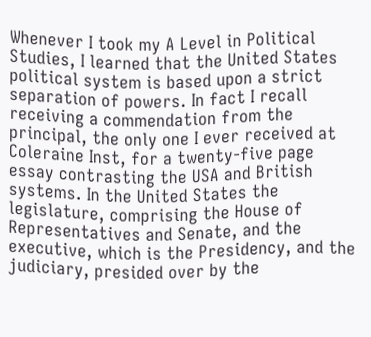Whenever I took my A Level in Political Studies, I learned that the United States political system is based upon a strict separation of powers. In fact I recall receiving a commendation from the principal, the only one I ever received at Coleraine Inst, for a twenty-five page essay contrasting the USA and British systems. In the United States the legislature, comprising the House of Representatives and Senate, and the executive, which is the Presidency, and the judiciary, presided over by the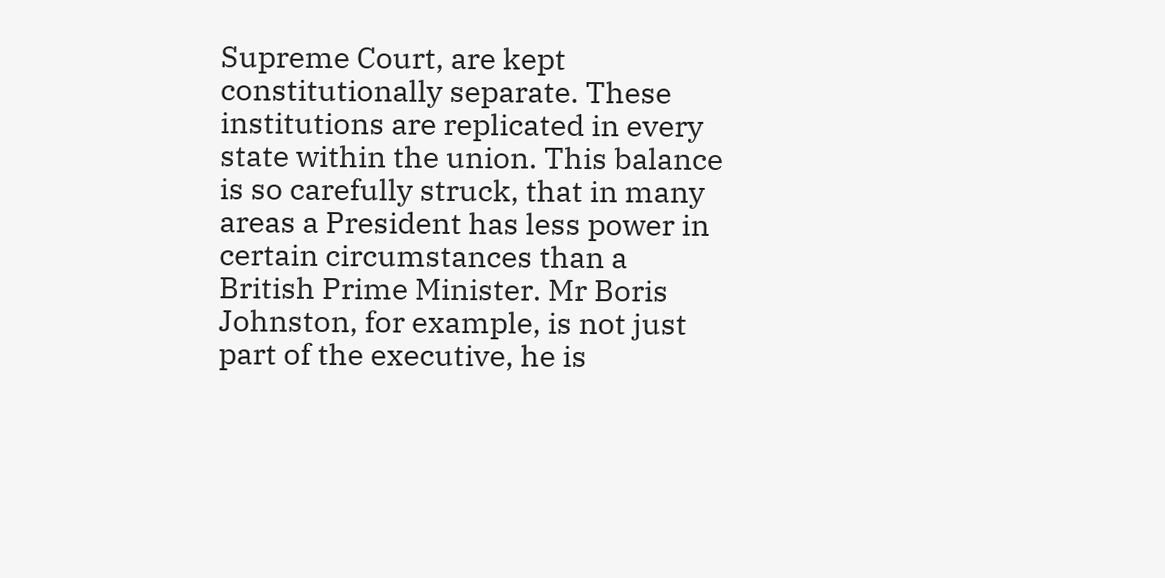Supreme Court, are kept constitutionally separate. These institutions are replicated in every state within the union. This balance is so carefully struck, that in many areas a President has less power in certain circumstances than a British Prime Minister. Mr Boris Johnston, for example, is not just part of the executive, he is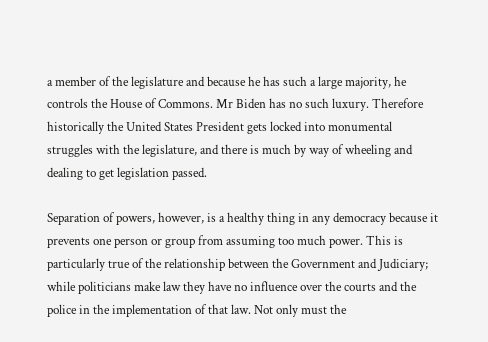a member of the legislature and because he has such a large majority, he controls the House of Commons. Mr Biden has no such luxury. Therefore historically the United States President gets locked into monumental struggles with the legislature, and there is much by way of wheeling and dealing to get legislation passed.

Separation of powers, however, is a healthy thing in any democracy because it prevents one person or group from assuming too much power. This is particularly true of the relationship between the Government and Judiciary; while politicians make law they have no influence over the courts and the police in the implementation of that law. Not only must the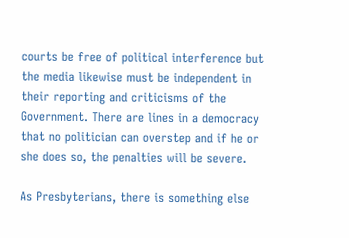courts be free of political interference but the media likewise must be independent in their reporting and criticisms of the Government. There are lines in a democracy that no politician can overstep and if he or she does so, the penalties will be severe.

As Presbyterians, there is something else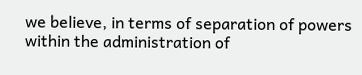we believe, in terms of separation of powers within the administration of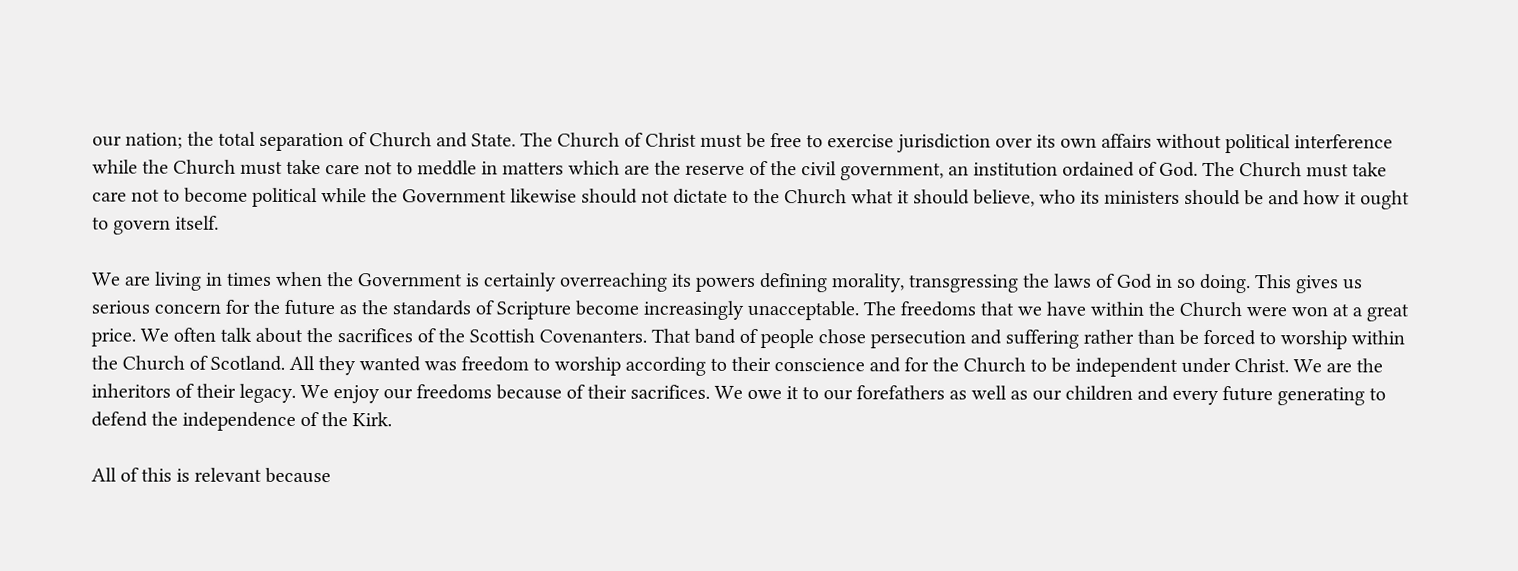our nation; the total separation of Church and State. The Church of Christ must be free to exercise jurisdiction over its own affairs without political interference while the Church must take care not to meddle in matters which are the reserve of the civil government, an institution ordained of God. The Church must take care not to become political while the Government likewise should not dictate to the Church what it should believe, who its ministers should be and how it ought to govern itself.

We are living in times when the Government is certainly overreaching its powers defining morality, transgressing the laws of God in so doing. This gives us serious concern for the future as the standards of Scripture become increasingly unacceptable. The freedoms that we have within the Church were won at a great price. We often talk about the sacrifices of the Scottish Covenanters. That band of people chose persecution and suffering rather than be forced to worship within the Church of Scotland. All they wanted was freedom to worship according to their conscience and for the Church to be independent under Christ. We are the inheritors of their legacy. We enjoy our freedoms because of their sacrifices. We owe it to our forefathers as well as our children and every future generating to defend the independence of the Kirk.

All of this is relevant because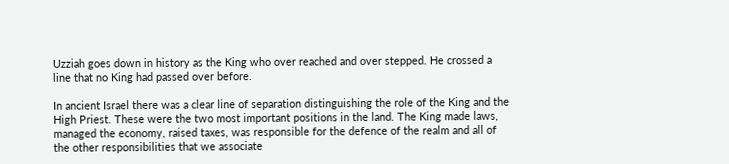Uzziah goes down in history as the King who over reached and over stepped. He crossed a line that no King had passed over before.

In ancient Israel there was a clear line of separation distinguishing the role of the King and the High Priest. These were the two most important positions in the land. The King made laws, managed the economy, raised taxes, was responsible for the defence of the realm and all of the other responsibilities that we associate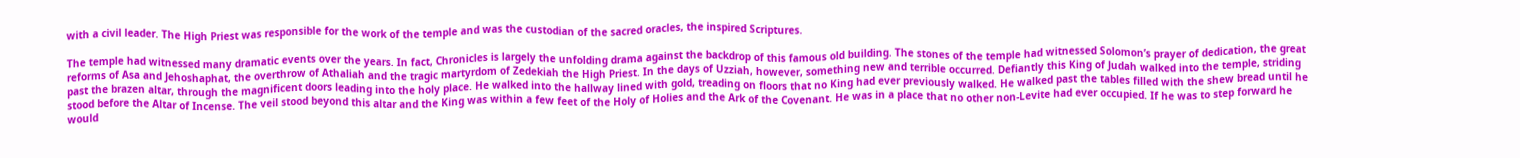with a civil leader. The High Priest was responsible for the work of the temple and was the custodian of the sacred oracles, the inspired Scriptures.

The temple had witnessed many dramatic events over the years. In fact, Chronicles is largely the unfolding drama against the backdrop of this famous old building. The stones of the temple had witnessed Solomon’s prayer of dedication, the great reforms of Asa and Jehoshaphat, the overthrow of Athaliah and the tragic martyrdom of Zedekiah the High Priest. In the days of Uzziah, however, something new and terrible occurred. Defiantly this King of Judah walked into the temple, striding past the brazen altar, through the magnificent doors leading into the holy place. He walked into the hallway lined with gold, treading on floors that no King had ever previously walked. He walked past the tables filled with the shew bread until he stood before the Altar of Incense. The veil stood beyond this altar and the King was within a few feet of the Holy of Holies and the Ark of the Covenant. He was in a place that no other non-Levite had ever occupied. If he was to step forward he would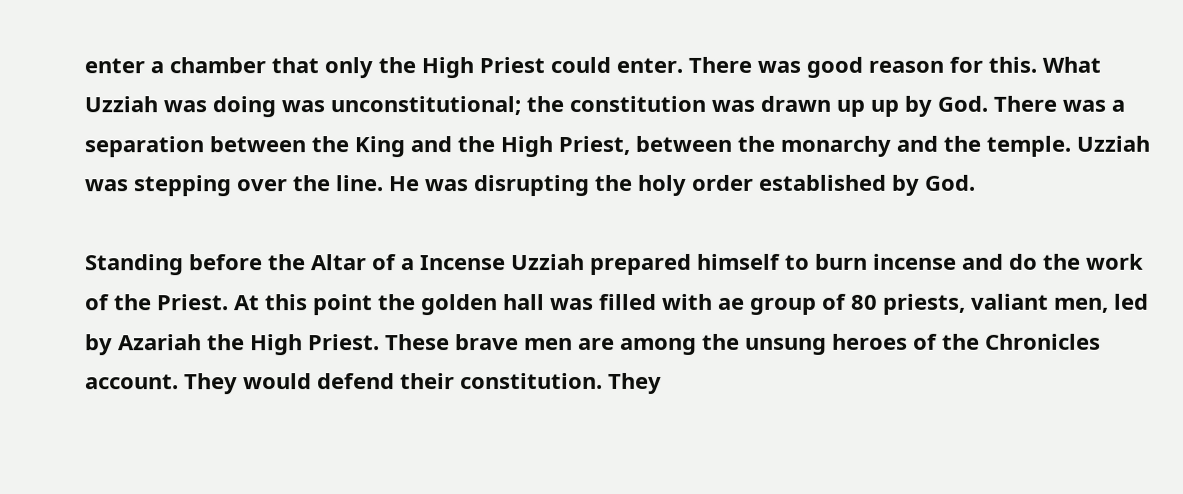enter a chamber that only the High Priest could enter. There was good reason for this. What Uzziah was doing was unconstitutional; the constitution was drawn up up by God. There was a separation between the King and the High Priest, between the monarchy and the temple. Uzziah was stepping over the line. He was disrupting the holy order established by God.

Standing before the Altar of a Incense Uzziah prepared himself to burn incense and do the work of the Priest. At this point the golden hall was filled with ae group of 80 priests, valiant men, led by Azariah the High Priest. These brave men are among the unsung heroes of the Chronicles account. They would defend their constitution. They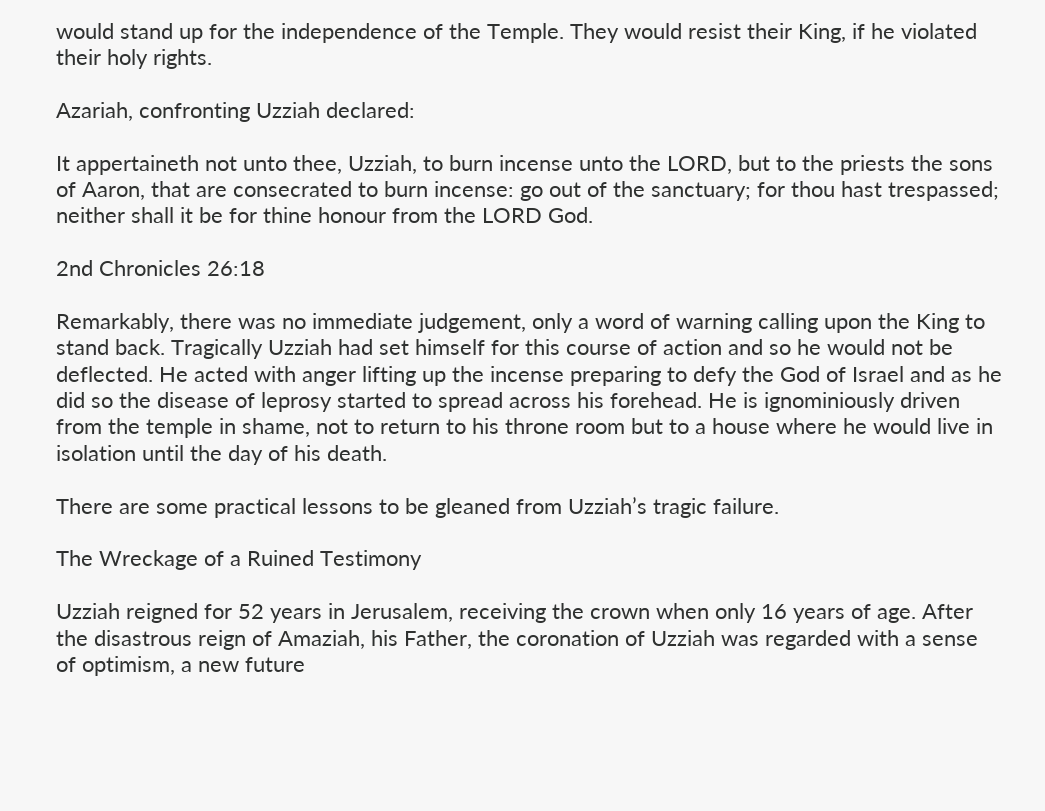would stand up for the independence of the Temple. They would resist their King, if he violated their holy rights.

Azariah, confronting Uzziah declared:

It appertaineth not unto thee, Uzziah, to burn incense unto the LORD, but to the priests the sons of Aaron, that are consecrated to burn incense: go out of the sanctuary; for thou hast trespassed; neither shall it be for thine honour from the LORD God.

2nd Chronicles 26:18

Remarkably, there was no immediate judgement, only a word of warning calling upon the King to stand back. Tragically Uzziah had set himself for this course of action and so he would not be deflected. He acted with anger lifting up the incense preparing to defy the God of Israel and as he did so the disease of leprosy started to spread across his forehead. He is ignominiously driven from the temple in shame, not to return to his throne room but to a house where he would live in isolation until the day of his death.

There are some practical lessons to be gleaned from Uzziah’s tragic failure.

The Wreckage of a Ruined Testimony

Uzziah reigned for 52 years in Jerusalem, receiving the crown when only 16 years of age. After the disastrous reign of Amaziah, his Father, the coronation of Uzziah was regarded with a sense of optimism, a new future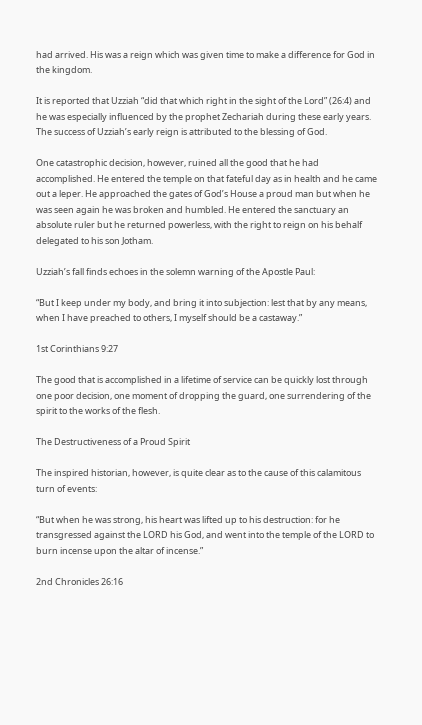had arrived. His was a reign which was given time to make a difference for God in the kingdom.

It is reported that Uzziah “did that which right in the sight of the Lord” (26:4) and he was especially influenced by the prophet Zechariah during these early years. The success of Uzziah’s early reign is attributed to the blessing of God.

One catastrophic decision, however, ruined all the good that he had accomplished. He entered the temple on that fateful day as in health and he came out a leper. He approached the gates of God’s House a proud man but when he was seen again he was broken and humbled. He entered the sanctuary an absolute ruler but he returned powerless, with the right to reign on his behalf delegated to his son Jotham.

Uzziah’s fall finds echoes in the solemn warning of the Apostle Paul:

“But I keep under my body, and bring it into subjection: lest that by any means, when I have preached to others, I myself should be a castaway.”

1st Corinthians 9:27

The good that is accomplished in a lifetime of service can be quickly lost through one poor decision, one moment of dropping the guard, one surrendering of the spirit to the works of the flesh.

The Destructiveness of a Proud Spirit

The inspired historian, however, is quite clear as to the cause of this calamitous turn of events:

“But when he was strong, his heart was lifted up to his destruction: for he transgressed against the LORD his God, and went into the temple of the LORD to burn incense upon the altar of incense.”

2nd Chronicles 26:16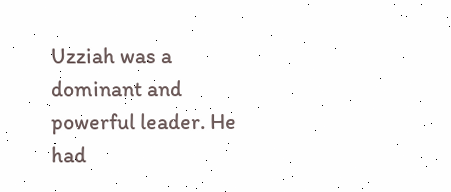Uzziah was a dominant and powerful leader. He had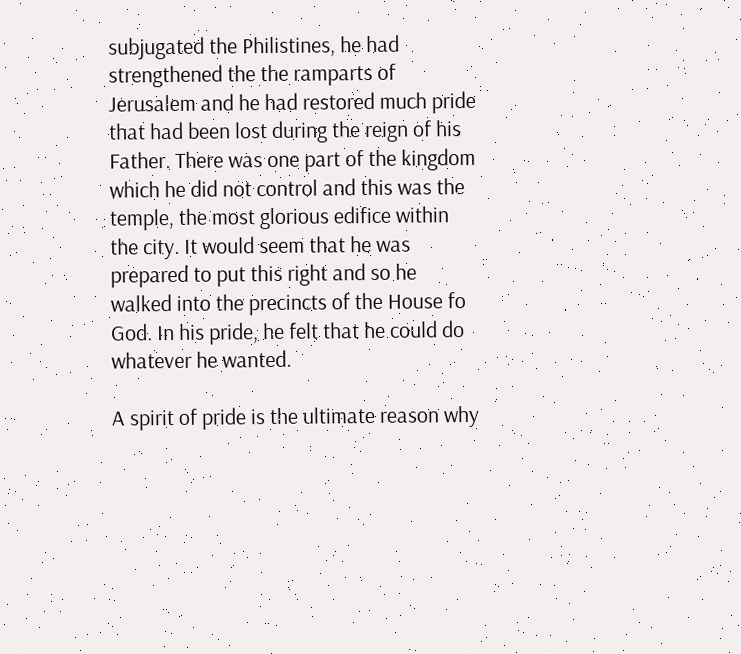subjugated the Philistines, he had strengthened the the ramparts of Jerusalem and he had restored much pride that had been lost during the reign of his Father. There was one part of the kingdom which he did not control and this was the temple, the most glorious edifice within the city. It would seem that he was prepared to put this right and so he walked into the precincts of the House fo God. In his pride, he felt that he could do whatever he wanted.

A spirit of pride is the ultimate reason why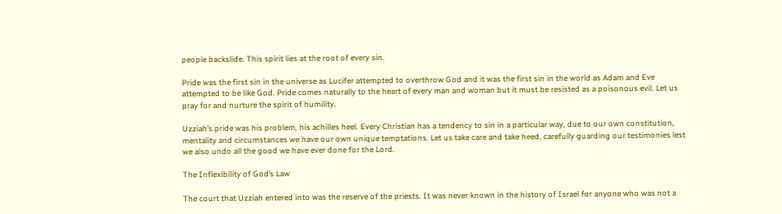people backslide. This spirit lies at the root of every sin.

Pride was the first sin in the universe as Lucifer attempted to overthrow God and it was the first sin in the world as Adam and Eve attempted to be like God. Pride comes naturally to the heart of every man and woman but it must be resisted as a poisonous evil. Let us pray for and nurture the spirit of humility.

Uzziah’s pride was his problem, his achilles heel. Every Christian has a tendency to sin in a particular way, due to our own constitution, mentality and circumstances we have our own unique temptations. Let us take care and take heed, carefully guarding our testimonies lest we also undo all the good we have ever done for the Lord.

The Inflexibility of God’s Law

The court that Uzziah entered into was the reserve of the priests. It was never known in the history of Israel for anyone who was not a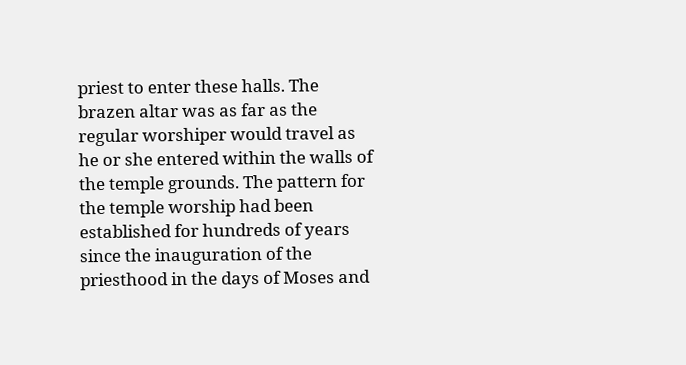priest to enter these halls. The brazen altar was as far as the regular worshiper would travel as he or she entered within the walls of the temple grounds. The pattern for the temple worship had been established for hundreds of years since the inauguration of the priesthood in the days of Moses and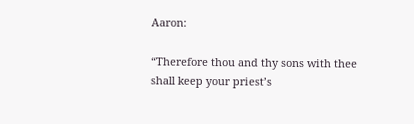Aaron:

“Therefore thou and thy sons with thee shall keep your priest’s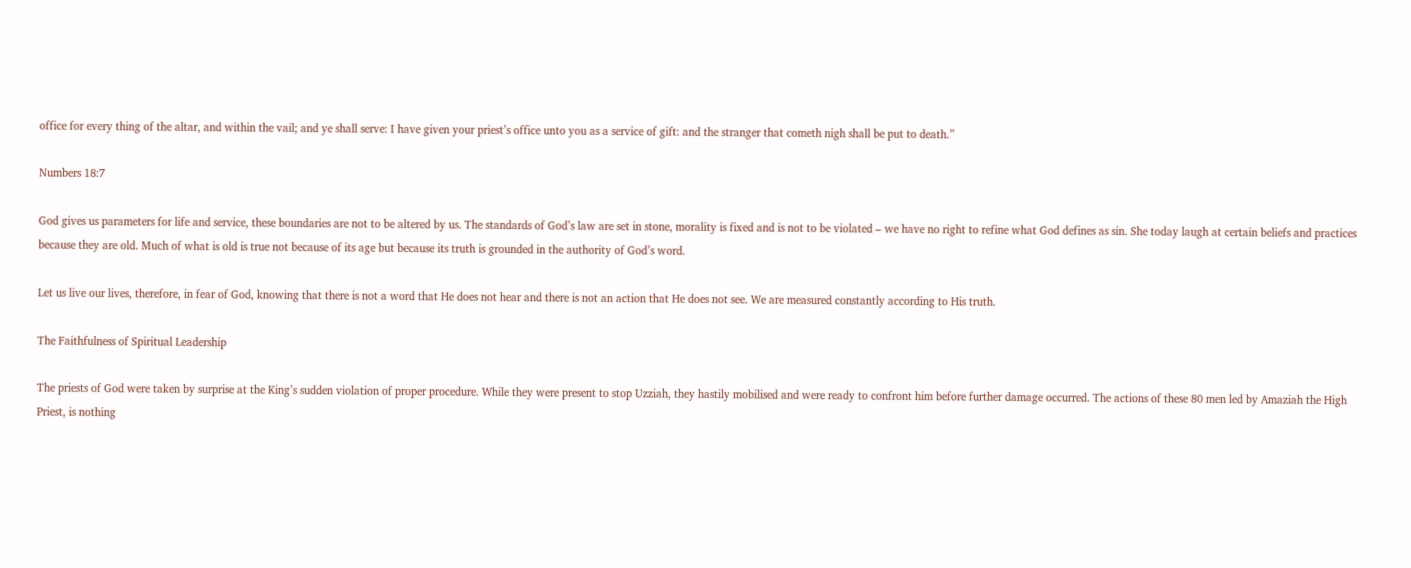office for every thing of the altar, and within the vail; and ye shall serve: I have given your priest’s office unto you as a service of gift: and the stranger that cometh nigh shall be put to death.”

Numbers 18:7

God gives us parameters for life and service, these boundaries are not to be altered by us. The standards of God’s law are set in stone, morality is fixed and is not to be violated – we have no right to refine what God defines as sin. She today laugh at certain beliefs and practices because they are old. Much of what is old is true not because of its age but because its truth is grounded in the authority of God’s word.

Let us live our lives, therefore, in fear of God, knowing that there is not a word that He does not hear and there is not an action that He does not see. We are measured constantly according to His truth.

The Faithfulness of Spiritual Leadership

The priests of God were taken by surprise at the King’s sudden violation of proper procedure. While they were present to stop Uzziah, they hastily mobilised and were ready to confront him before further damage occurred. The actions of these 80 men led by Amaziah the High Priest, is nothing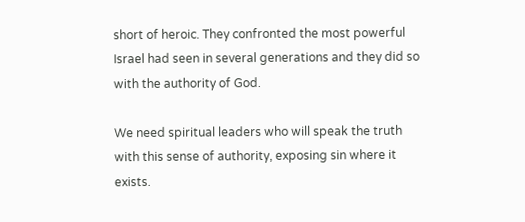short of heroic. They confronted the most powerful Israel had seen in several generations and they did so with the authority of God.

We need spiritual leaders who will speak the truth with this sense of authority, exposing sin where it exists.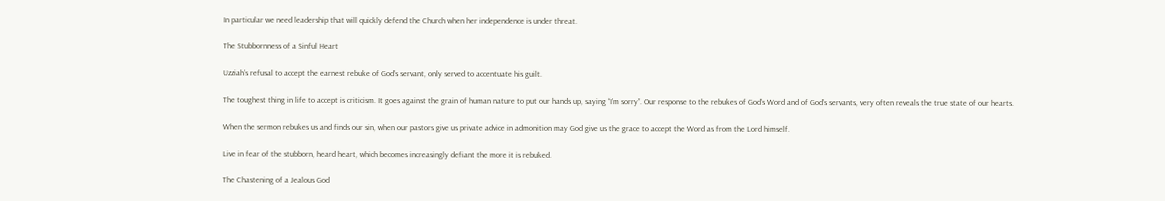In particular we need leadership that will quickly defend the Church when her independence is under threat.

The Stubbornness of a Sinful Heart

Uzziah’s refusal to accept the earnest rebuke of God’s servant, only served to accentuate his guilt.

The toughest thing in life to accept is criticism. It goes against the grain of human nature to put our hands up, saying “I’m sorry”. Our response to the rebukes of God’s Word and of God’s servants, very often reveals the true state of our hearts.

When the sermon rebukes us and finds our sin, when our pastors give us private advice in admonition may God give us the grace to accept the Word as from the Lord himself.

Live in fear of the stubborn, heard heart, which becomes increasingly defiant the more it is rebuked.

The Chastening of a Jealous God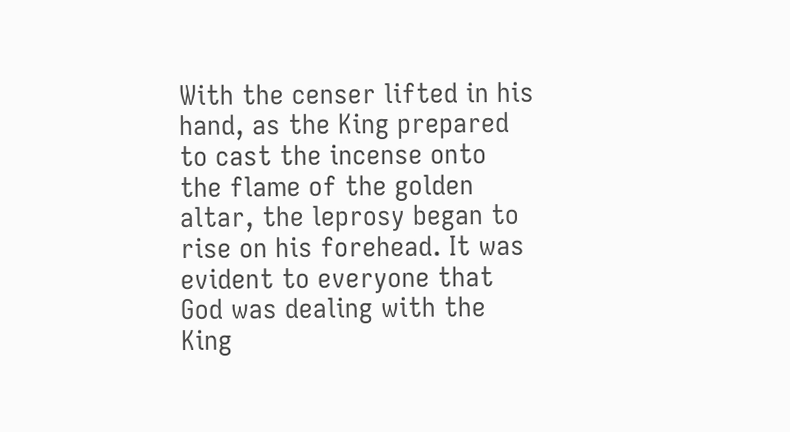With the censer lifted in his hand, as the King prepared to cast the incense onto the flame of the golden altar, the leprosy began to rise on his forehead. It was evident to everyone that God was dealing with the King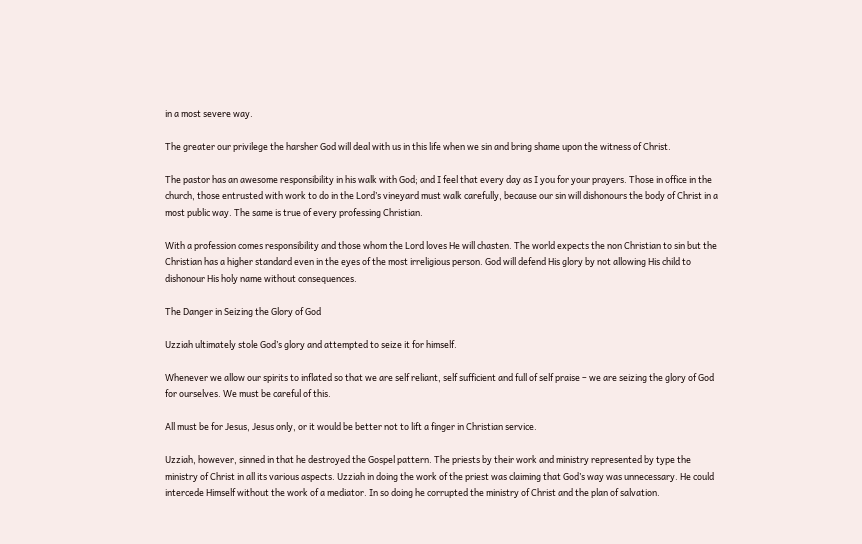in a most severe way.

The greater our privilege the harsher God will deal with us in this life when we sin and bring shame upon the witness of Christ.

The pastor has an awesome responsibility in his walk with God; and I feel that every day as I you for your prayers. Those in office in the church, those entrusted with work to do in the Lord’s vineyard must walk carefully, because our sin will dishonours the body of Christ in a most public way. The same is true of every professing Christian.

With a profession comes responsibility and those whom the Lord loves He will chasten. The world expects the non Christian to sin but the Christian has a higher standard even in the eyes of the most irreligious person. God will defend His glory by not allowing His child to dishonour His holy name without consequences.

The Danger in Seizing the Glory of God

Uzziah ultimately stole God’s glory and attempted to seize it for himself.

Whenever we allow our spirits to inflated so that we are self reliant, self sufficient and full of self praise – we are seizing the glory of God for ourselves. We must be careful of this.

All must be for Jesus, Jesus only, or it would be better not to lift a finger in Christian service.

Uzziah, however, sinned in that he destroyed the Gospel pattern. The priests by their work and ministry represented by type the ministry of Christ in all its various aspects. Uzziah in doing the work of the priest was claiming that God’s way was unnecessary. He could intercede Himself without the work of a mediator. In so doing he corrupted the ministry of Christ and the plan of salvation.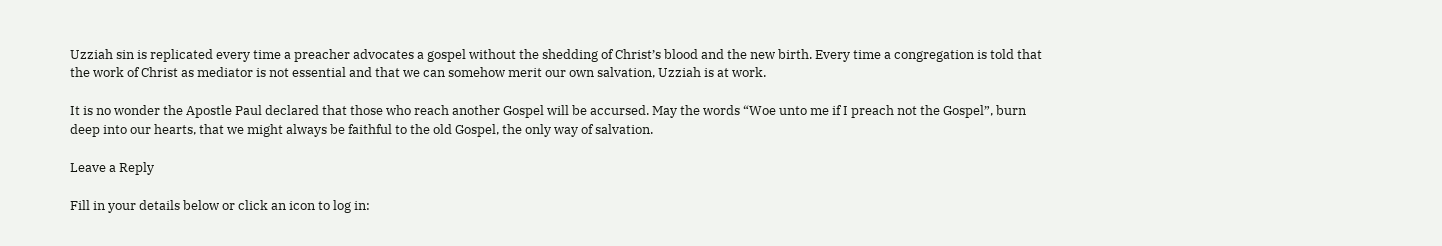Uzziah sin is replicated every time a preacher advocates a gospel without the shedding of Christ’s blood and the new birth. Every time a congregation is told that the work of Christ as mediator is not essential and that we can somehow merit our own salvation, Uzziah is at work.

It is no wonder the Apostle Paul declared that those who reach another Gospel will be accursed. May the words “Woe unto me if I preach not the Gospel”, burn deep into our hearts, that we might always be faithful to the old Gospel, the only way of salvation.

Leave a Reply

Fill in your details below or click an icon to log in: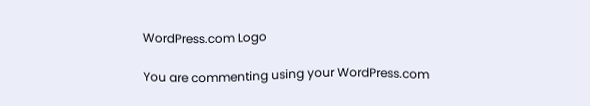WordPress.com Logo

You are commenting using your WordPress.com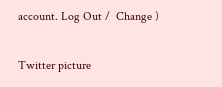account. Log Out /  Change )

Twitter picture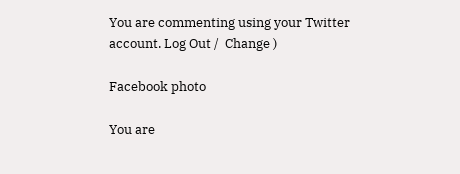You are commenting using your Twitter account. Log Out /  Change )

Facebook photo

You are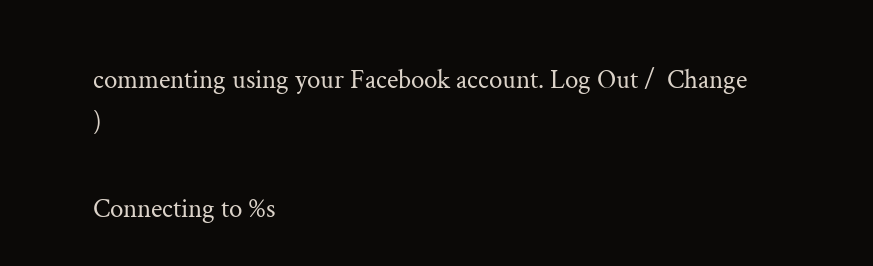commenting using your Facebook account. Log Out /  Change )

Connecting to %s